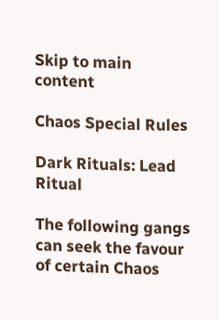Skip to main content

Chaos Special Rules

Dark Rituals: Lead Ritual

The following gangs can seek the favour of certain Chaos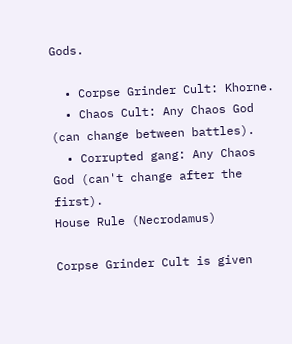Gods.

  • Corpse Grinder Cult: Khorne.
  • Chaos Cult: Any Chaos God (can change between battles).
  • Corrupted gang: Any Chaos God (can't change after the first).
House Rule (Necrodamus)

Corpse Grinder Cult is given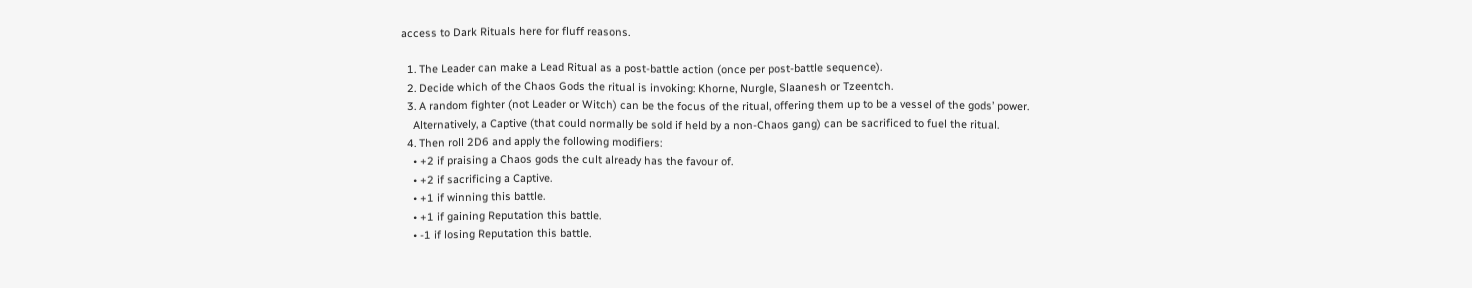access to Dark Rituals here for fluff reasons.

  1. The Leader can make a Lead Ritual as a post-battle action (once per post-battle sequence).
  2. Decide which of the Chaos Gods the ritual is invoking: Khorne, Nurgle, Slaanesh or Tzeentch.
  3. A random fighter (not Leader or Witch) can be the focus of the ritual, offering them up to be a vessel of the gods’ power.
    Alternatively, a Captive (that could normally be sold if held by a non-Chaos gang) can be sacrificed to fuel the ritual.
  4. Then roll 2D6 and apply the following modifiers:
    • +2 if praising a Chaos gods the cult already has the favour of.
    • +2 if sacrificing a Captive.
    • +1 if winning this battle.
    • +1 if gaining Reputation this battle.
    • -1 if losing Reputation this battle.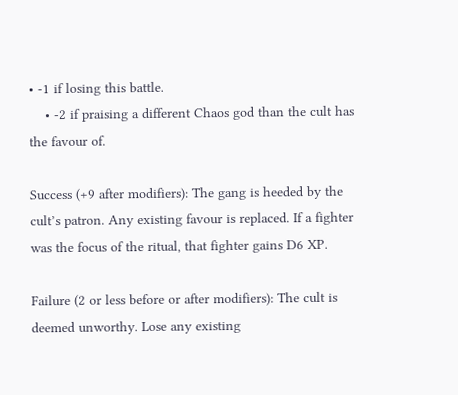• -1 if losing this battle.
    • -2 if praising a different Chaos god than the cult has the favour of.

Success (+9 after modifiers): The gang is heeded by the cult’s patron. Any existing favour is replaced. If a fighter was the focus of the ritual, that fighter gains D6 XP.

Failure (2 or less before or after modifiers): The cult is deemed unworthy. Lose any existing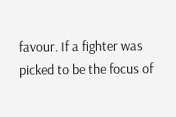favour. If a fighter was picked to be the focus of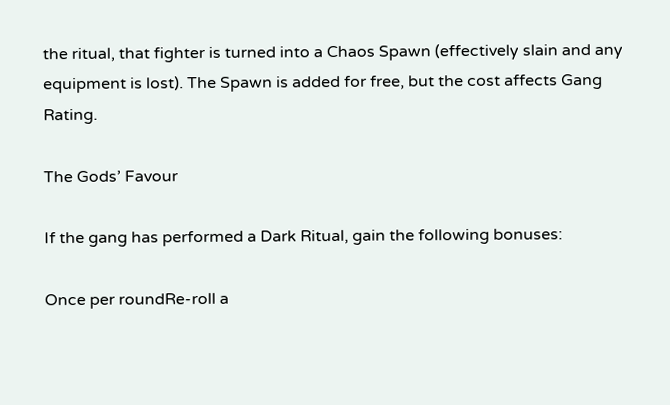the ritual, that fighter is turned into a Chaos Spawn (effectively slain and any equipment is lost). The Spawn is added for free, but the cost affects Gang Rating.

The Gods’ Favour

If the gang has performed a Dark Ritual, gain the following bonuses:

Once per roundRe-roll a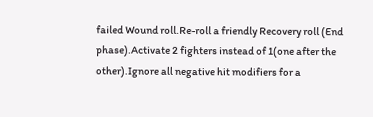failed Wound roll.Re-roll a friendly Recovery roll (End phase).Activate 2 fighters instead of 1(one after the other).Ignore all negative hit modifiers for a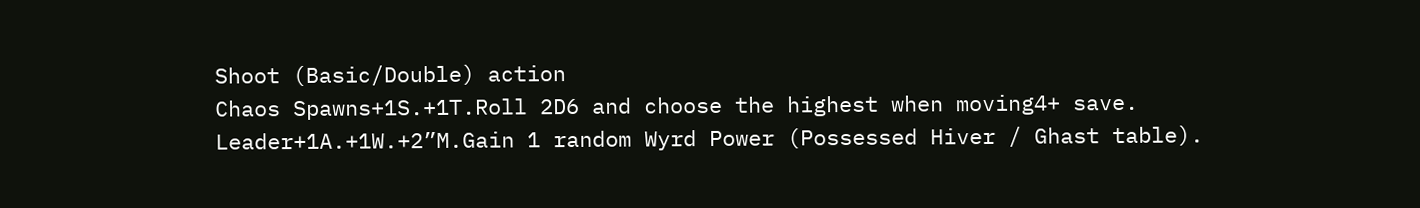Shoot (Basic/Double) action
Chaos Spawns+1S.+1T.Roll 2D6 and choose the highest when moving4+ save.
Leader+1A.+1W.+2”M.Gain 1 random Wyrd Power (Possessed Hiver / Ghast table).